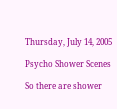Thursday, July 14, 2005

Psycho Shower Scenes

So there are shower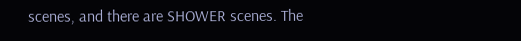scenes, and there are SHOWER scenes. The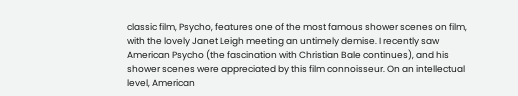classic film, Psycho, features one of the most famous shower scenes on film, with the lovely Janet Leigh meeting an untimely demise. I recently saw American Psycho (the fascination with Christian Bale continues), and his shower scenes were appreciated by this film connoisseur. On an intellectual level, American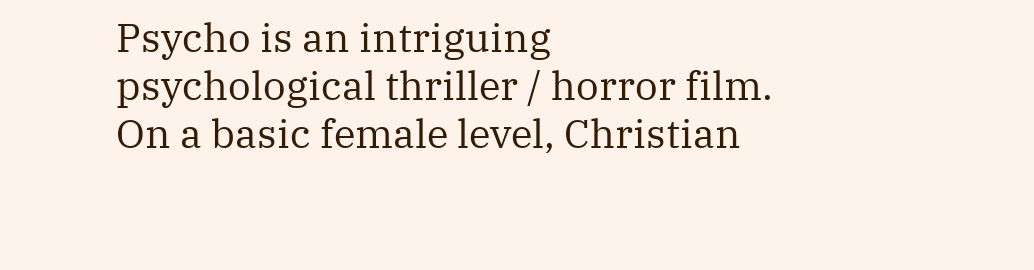Psycho is an intriguing psychological thriller / horror film. On a basic female level, Christian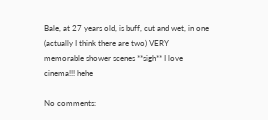Bale, at 27 years old, is buff, cut and wet, in one (actually I think there are two) VERY memorable shower scenes **sigh** I love cinema!!! hehe

No comments: